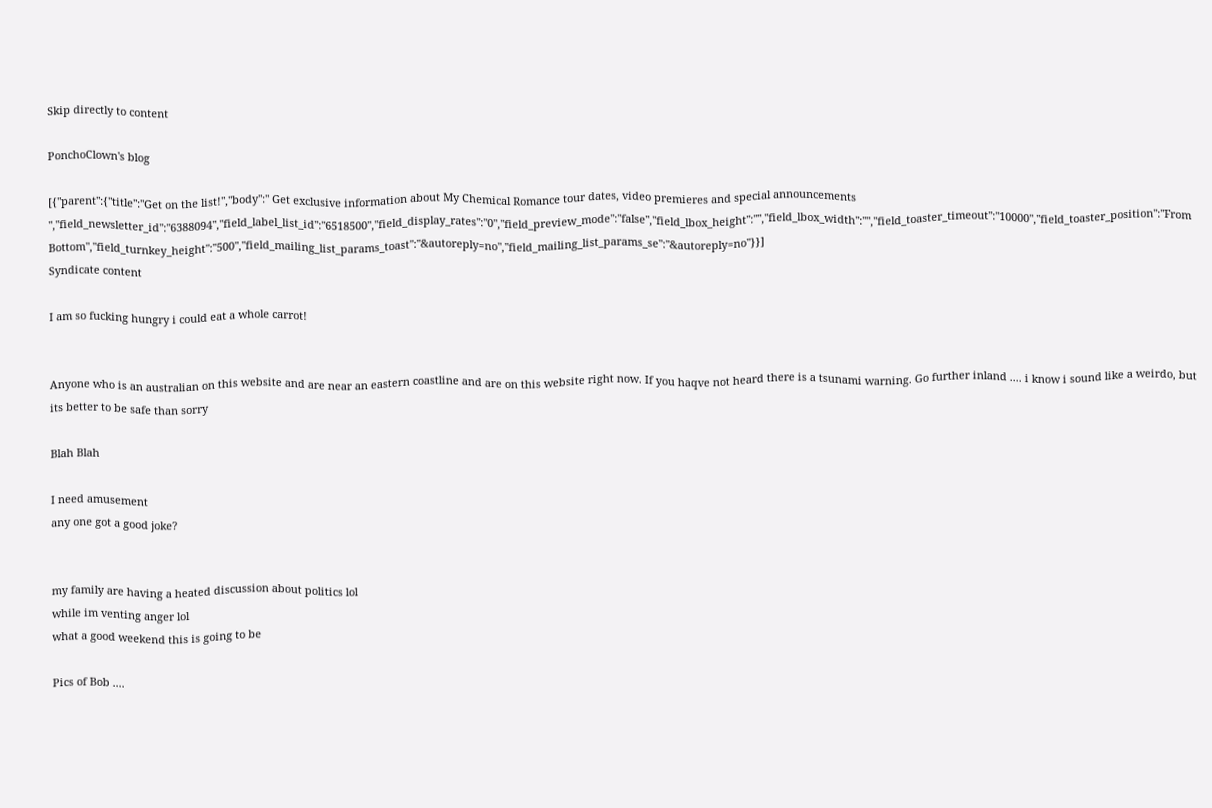Skip directly to content

PonchoClown's blog

[{"parent":{"title":"Get on the list!","body":" Get exclusive information about My Chemical Romance tour dates, video premieres and special announcements ","field_newsletter_id":"6388094","field_label_list_id":"6518500","field_display_rates":"0","field_preview_mode":"false","field_lbox_height":"","field_lbox_width":"","field_toaster_timeout":"10000","field_toaster_position":"From Bottom","field_turnkey_height":"500","field_mailing_list_params_toast":"&autoreply=no","field_mailing_list_params_se":"&autoreply=no"}}]
Syndicate content

I am so fucking hungry i could eat a whole carrot!


Anyone who is an australian on this website and are near an eastern coastline and are on this website right now. If you haqve not heard there is a tsunami warning. Go further inland .... i know i sound like a weirdo, but its better to be safe than sorry

Blah Blah

I need amusement
any one got a good joke?


my family are having a heated discussion about politics lol
while im venting anger lol
what a good weekend this is going to be

Pics of Bob ....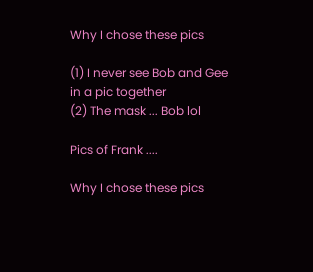Why I chose these pics

(1) I never see Bob and Gee in a pic together
(2) The mask ... Bob lol

Pics of Frank ....

Why I chose these pics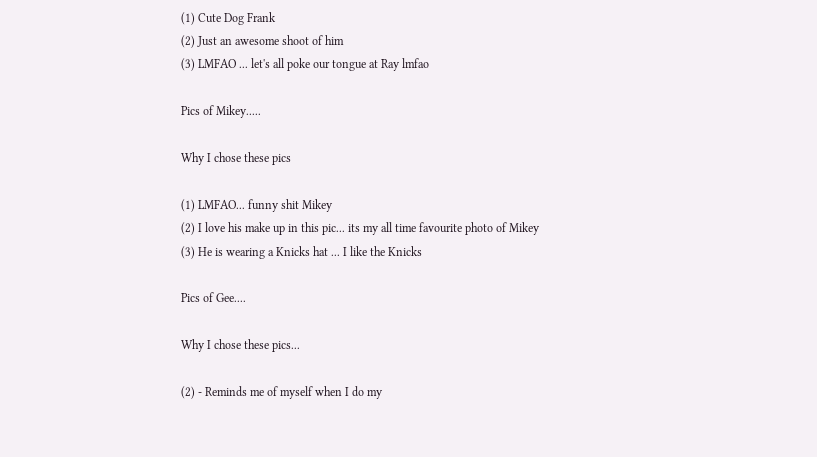(1) Cute Dog Frank
(2) Just an awesome shoot of him
(3) LMFAO ... let's all poke our tongue at Ray lmfao

Pics of Mikey.....

Why I chose these pics

(1) LMFAO... funny shit Mikey
(2) I love his make up in this pic... its my all time favourite photo of Mikey
(3) He is wearing a Knicks hat ... I like the Knicks

Pics of Gee....

Why I chose these pics...

(2) - Reminds me of myself when I do my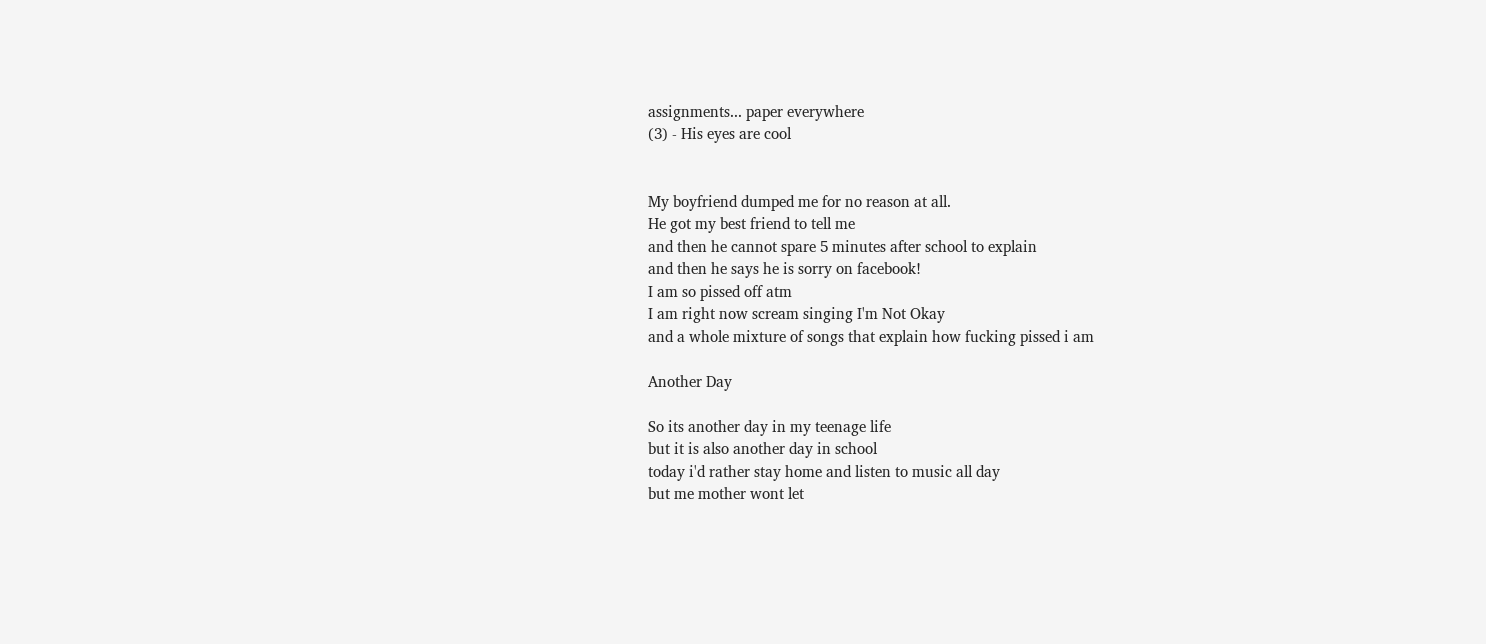assignments... paper everywhere
(3) - His eyes are cool


My boyfriend dumped me for no reason at all.
He got my best friend to tell me
and then he cannot spare 5 minutes after school to explain
and then he says he is sorry on facebook!
I am so pissed off atm
I am right now scream singing I'm Not Okay
and a whole mixture of songs that explain how fucking pissed i am

Another Day

So its another day in my teenage life
but it is also another day in school
today i'd rather stay home and listen to music all day
but me mother wont let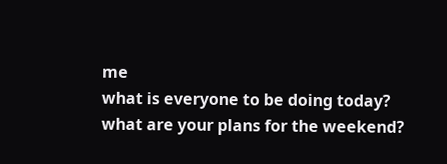me
what is everyone to be doing today?
what are your plans for the weekend?